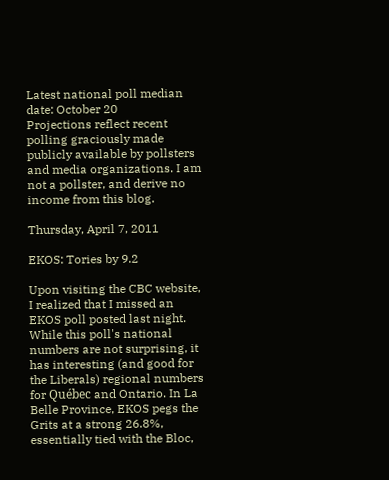Latest national poll median date: October 20
Projections reflect recent polling graciously made publicly available by pollsters and media organizations. I am not a pollster, and derive no income from this blog.

Thursday, April 7, 2011

EKOS: Tories by 9.2

Upon visiting the CBC website, I realized that I missed an EKOS poll posted last night. While this poll's national numbers are not surprising, it has interesting (and good for the Liberals) regional numbers for Québec and Ontario. In La Belle Province, EKOS pegs the Grits at a strong 26.8%, essentially tied with the Bloc,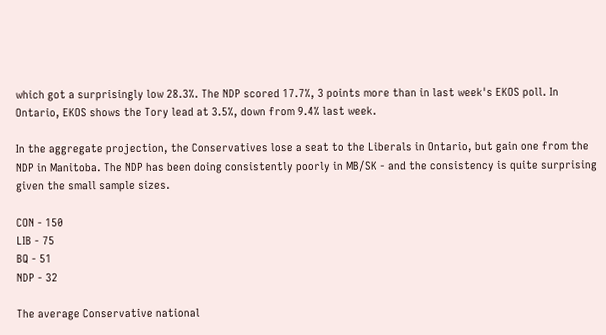which got a surprisingly low 28.3%. The NDP scored 17.7%, 3 points more than in last week's EKOS poll. In Ontario, EKOS shows the Tory lead at 3.5%, down from 9.4% last week.

In the aggregate projection, the Conservatives lose a seat to the Liberals in Ontario, but gain one from the NDP in Manitoba. The NDP has been doing consistently poorly in MB/SK - and the consistency is quite surprising given the small sample sizes.

CON - 150
LIB - 75
BQ - 51
NDP - 32

The average Conservative national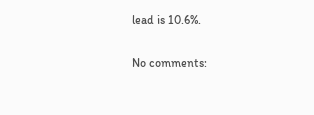lead is 10.6%.

No comments: